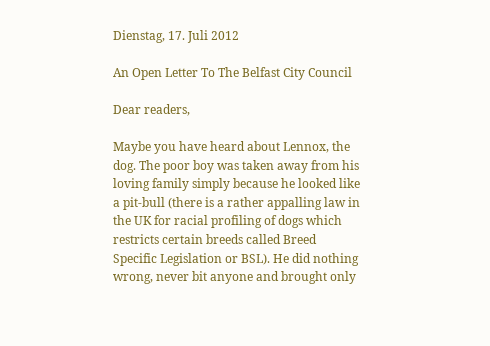Dienstag, 17. Juli 2012

An Open Letter To The Belfast City Council

Dear readers,

Maybe you have heard about Lennox, the dog. The poor boy was taken away from his loving family simply because he looked like a pit-bull (there is a rather appalling law in the UK for racial profiling of dogs which restricts certain breeds called Breed Specific Legislation or BSL). He did nothing wrong, never bit anyone and brought only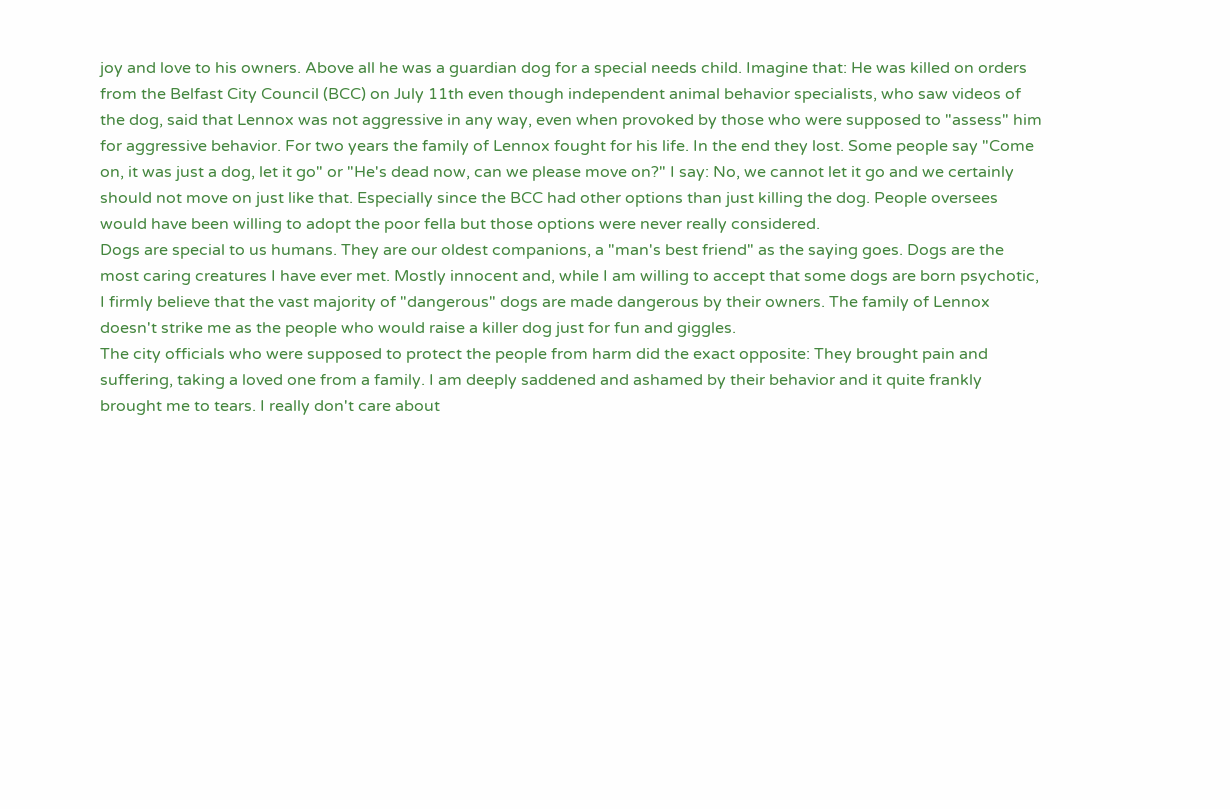joy and love to his owners. Above all he was a guardian dog for a special needs child. Imagine that: He was killed on orders from the Belfast City Council (BCC) on July 11th even though independent animal behavior specialists, who saw videos of the dog, said that Lennox was not aggressive in any way, even when provoked by those who were supposed to "assess" him for aggressive behavior. For two years the family of Lennox fought for his life. In the end they lost. Some people say "Come on, it was just a dog, let it go" or "He's dead now, can we please move on?" I say: No, we cannot let it go and we certainly should not move on just like that. Especially since the BCC had other options than just killing the dog. People oversees would have been willing to adopt the poor fella but those options were never really considered.
Dogs are special to us humans. They are our oldest companions, a "man's best friend" as the saying goes. Dogs are the most caring creatures I have ever met. Mostly innocent and, while I am willing to accept that some dogs are born psychotic, I firmly believe that the vast majority of "dangerous" dogs are made dangerous by their owners. The family of Lennox doesn't strike me as the people who would raise a killer dog just for fun and giggles.
The city officials who were supposed to protect the people from harm did the exact opposite: They brought pain and suffering, taking a loved one from a family. I am deeply saddened and ashamed by their behavior and it quite frankly brought me to tears. I really don't care about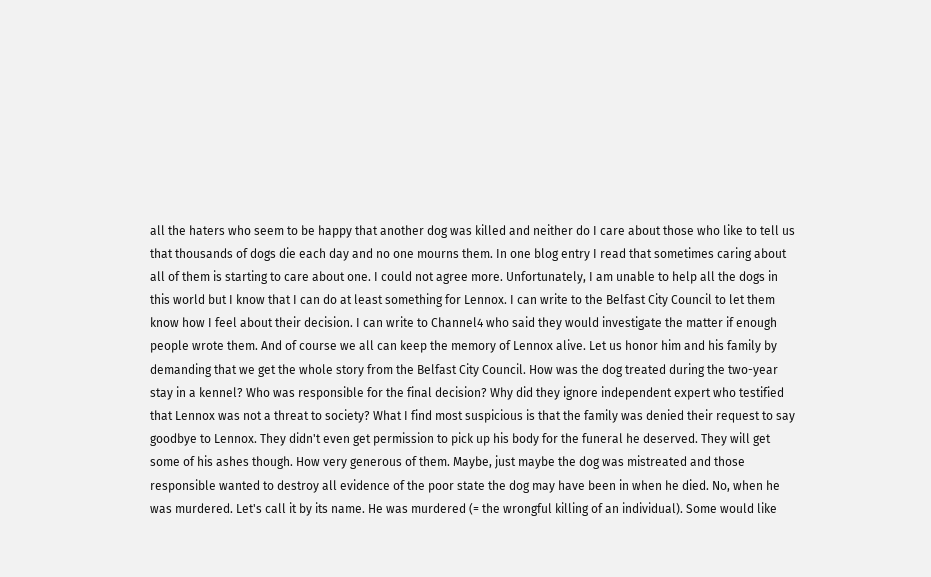all the haters who seem to be happy that another dog was killed and neither do I care about those who like to tell us that thousands of dogs die each day and no one mourns them. In one blog entry I read that sometimes caring about all of them is starting to care about one. I could not agree more. Unfortunately, I am unable to help all the dogs in this world but I know that I can do at least something for Lennox. I can write to the Belfast City Council to let them know how I feel about their decision. I can write to Channel4 who said they would investigate the matter if enough people wrote them. And of course we all can keep the memory of Lennox alive. Let us honor him and his family by demanding that we get the whole story from the Belfast City Council. How was the dog treated during the two-year stay in a kennel? Who was responsible for the final decision? Why did they ignore independent expert who testified that Lennox was not a threat to society? What I find most suspicious is that the family was denied their request to say goodbye to Lennox. They didn't even get permission to pick up his body for the funeral he deserved. They will get some of his ashes though. How very generous of them. Maybe, just maybe the dog was mistreated and those responsible wanted to destroy all evidence of the poor state the dog may have been in when he died. No, when he was murdered. Let's call it by its name. He was murdered (= the wrongful killing of an individual). Some would like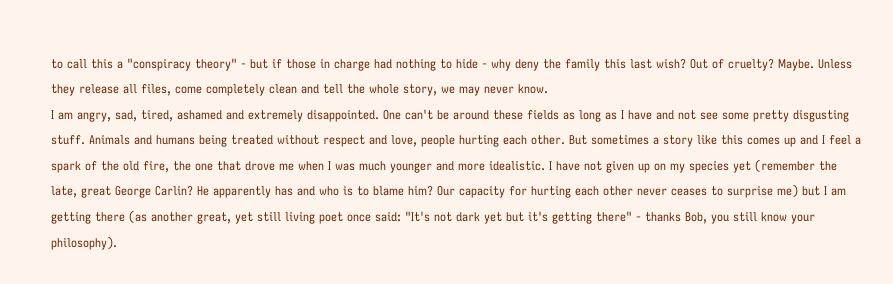to call this a "conspiracy theory" - but if those in charge had nothing to hide - why deny the family this last wish? Out of cruelty? Maybe. Unless they release all files, come completely clean and tell the whole story, we may never know.
I am angry, sad, tired, ashamed and extremely disappointed. One can't be around these fields as long as I have and not see some pretty disgusting stuff. Animals and humans being treated without respect and love, people hurting each other. But sometimes a story like this comes up and I feel a spark of the old fire, the one that drove me when I was much younger and more idealistic. I have not given up on my species yet (remember the late, great George Carlin? He apparently has and who is to blame him? Our capacity for hurting each other never ceases to surprise me) but I am getting there (as another great, yet still living poet once said: "It's not dark yet but it's getting there" - thanks Bob, you still know your philosophy).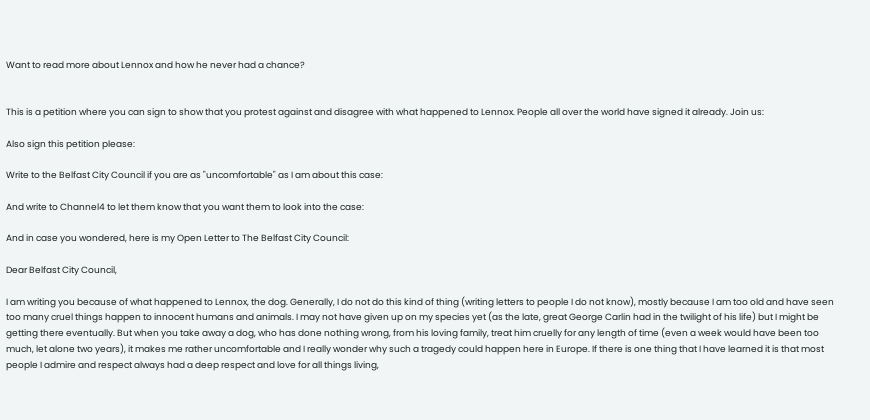Want to read more about Lennox and how he never had a chance?


This is a petition where you can sign to show that you protest against and disagree with what happened to Lennox. People all over the world have signed it already. Join us:

Also sign this petition please:

Write to the Belfast City Council if you are as "uncomfortable" as I am about this case:

And write to Channel4 to let them know that you want them to look into the case:

And in case you wondered, here is my Open Letter to The Belfast City Council:

Dear Belfast City Council,

I am writing you because of what happened to Lennox, the dog. Generally, I do not do this kind of thing (writing letters to people I do not know), mostly because I am too old and have seen too many cruel things happen to innocent humans and animals. I may not have given up on my species yet (as the late, great George Carlin had in the twilight of his life) but I might be getting there eventually. But when you take away a dog, who has done nothing wrong, from his loving family, treat him cruelly for any length of time (even a week would have been too much, let alone two years), it makes me rather uncomfortable and I really wonder why such a tragedy could happen here in Europe. If there is one thing that I have learned it is that most people I admire and respect always had a deep respect and love for all things living,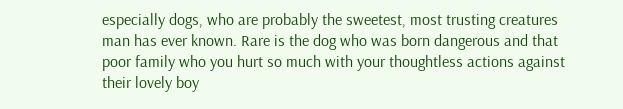especially dogs, who are probably the sweetest, most trusting creatures man has ever known. Rare is the dog who was born dangerous and that poor family who you hurt so much with your thoughtless actions against their lovely boy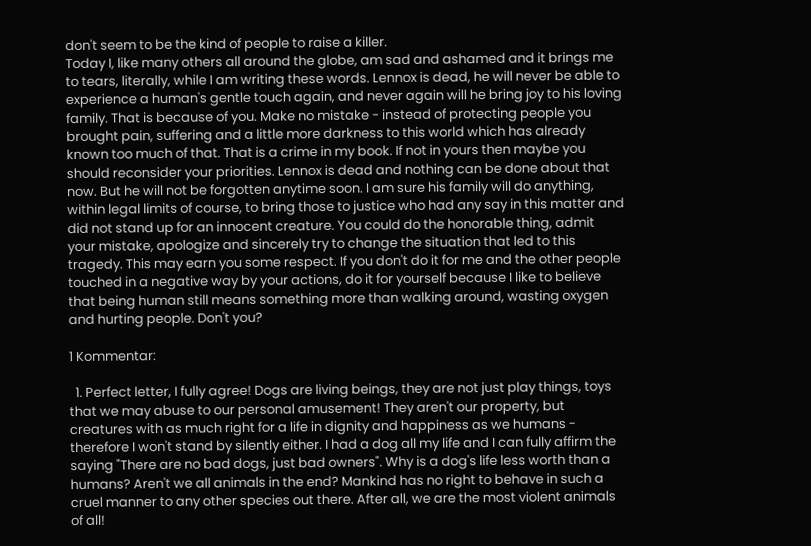don't seem to be the kind of people to raise a killer.
Today I, like many others all around the globe, am sad and ashamed and it brings me to tears, literally, while I am writing these words. Lennox is dead, he will never be able to experience a human's gentle touch again, and never again will he bring joy to his loving family. That is because of you. Make no mistake - instead of protecting people you brought pain, suffering and a little more darkness to this world which has already known too much of that. That is a crime in my book. If not in yours then maybe you should reconsider your priorities. Lennox is dead and nothing can be done about that now. But he will not be forgotten anytime soon. I am sure his family will do anything, within legal limits of course, to bring those to justice who had any say in this matter and did not stand up for an innocent creature. You could do the honorable thing, admit your mistake, apologize and sincerely try to change the situation that led to this tragedy. This may earn you some respect. If you don't do it for me and the other people touched in a negative way by your actions, do it for yourself because I like to believe that being human still means something more than walking around, wasting oxygen and hurting people. Don't you?

1 Kommentar:

  1. Perfect letter, I fully agree! Dogs are living beings, they are not just play things, toys that we may abuse to our personal amusement! They aren't our property, but creatures with as much right for a life in dignity and happiness as we humans - therefore I won't stand by silently either. I had a dog all my life and I can fully affirm the saying "There are no bad dogs, just bad owners". Why is a dog's life less worth than a humans? Aren't we all animals in the end? Mankind has no right to behave in such a cruel manner to any other species out there. After all, we are the most violent animals of all!